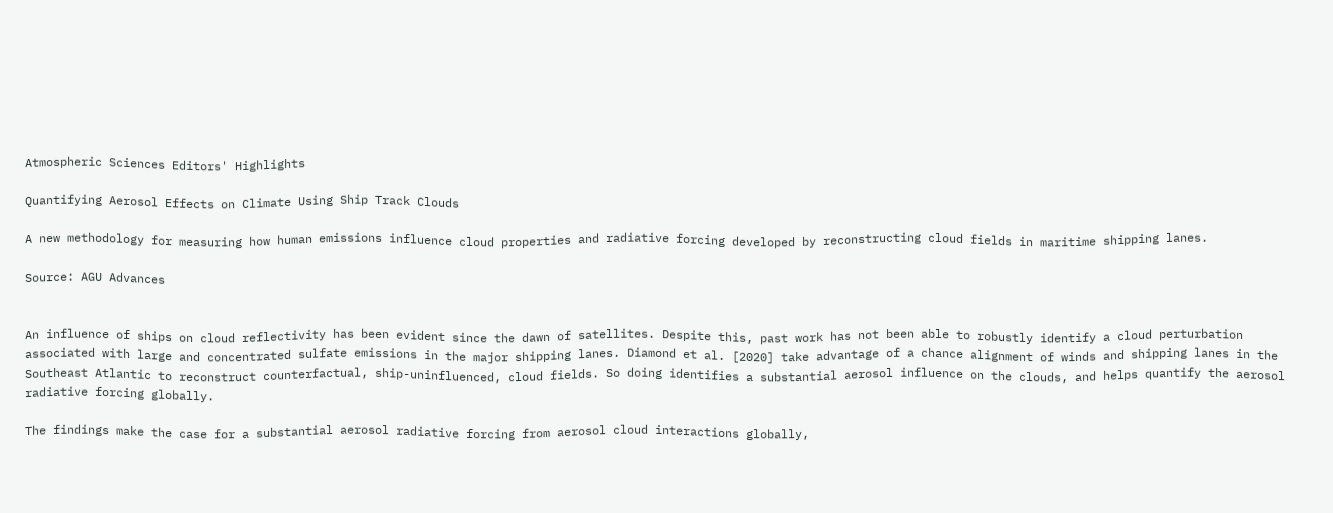Atmospheric Sciences Editors' Highlights

Quantifying Aerosol Effects on Climate Using Ship Track Clouds

A new methodology for measuring how human emissions influence cloud properties and radiative forcing developed by reconstructing cloud fields in maritime shipping lanes.

Source: AGU Advances


An influence of ships on cloud reflectivity has been evident since the dawn of satellites. Despite this, past work has not been able to robustly identify a cloud perturbation associated with large and concentrated sulfate emissions in the major shipping lanes. Diamond et al. [2020] take advantage of a chance alignment of winds and shipping lanes in the Southeast Atlantic to reconstruct counterfactual, ship-uninfluenced, cloud fields. So doing identifies a substantial aerosol influence on the clouds, and helps quantify the aerosol radiative forcing globally.

The findings make the case for a substantial aerosol radiative forcing from aerosol cloud interactions globally,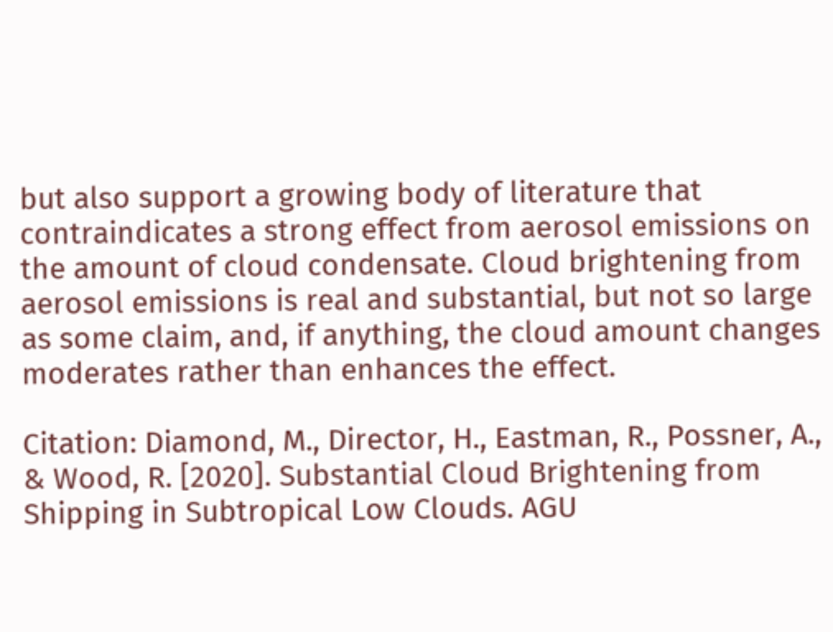but also support a growing body of literature that contraindicates a strong effect from aerosol emissions on the amount of cloud condensate. Cloud brightening from aerosol emissions is real and substantial, but not so large as some claim, and, if anything, the cloud amount changes moderates rather than enhances the effect.

Citation: Diamond, M., Director, H., Eastman, R., Possner, A., & Wood, R. [2020]. Substantial Cloud Brightening from Shipping in Subtropical Low Clouds. AGU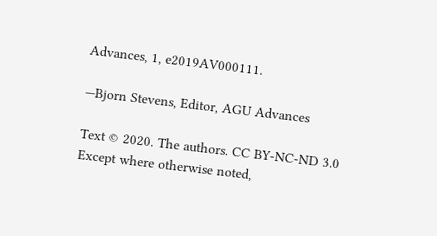Advances, 1, e2019AV000111.

—Bjorn Stevens, Editor, AGU Advances

Text © 2020. The authors. CC BY-NC-ND 3.0
Except where otherwise noted,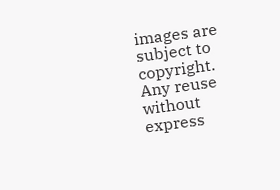images are subject to copyright. Any reuse without express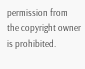permission from the copyright owner is prohibited.